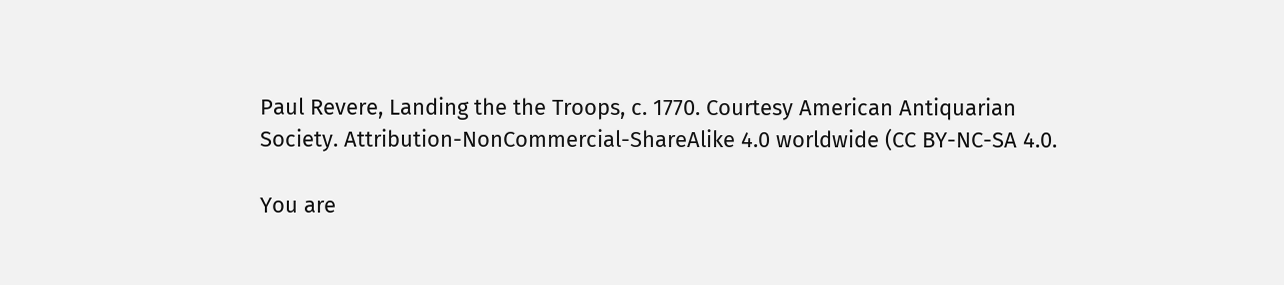Paul Revere, Landing the the Troops, c. 1770. Courtesy American Antiquarian Society. Attribution-NonCommercial-ShareAlike 4.0 worldwide (CC BY-NC-SA 4.0.

You are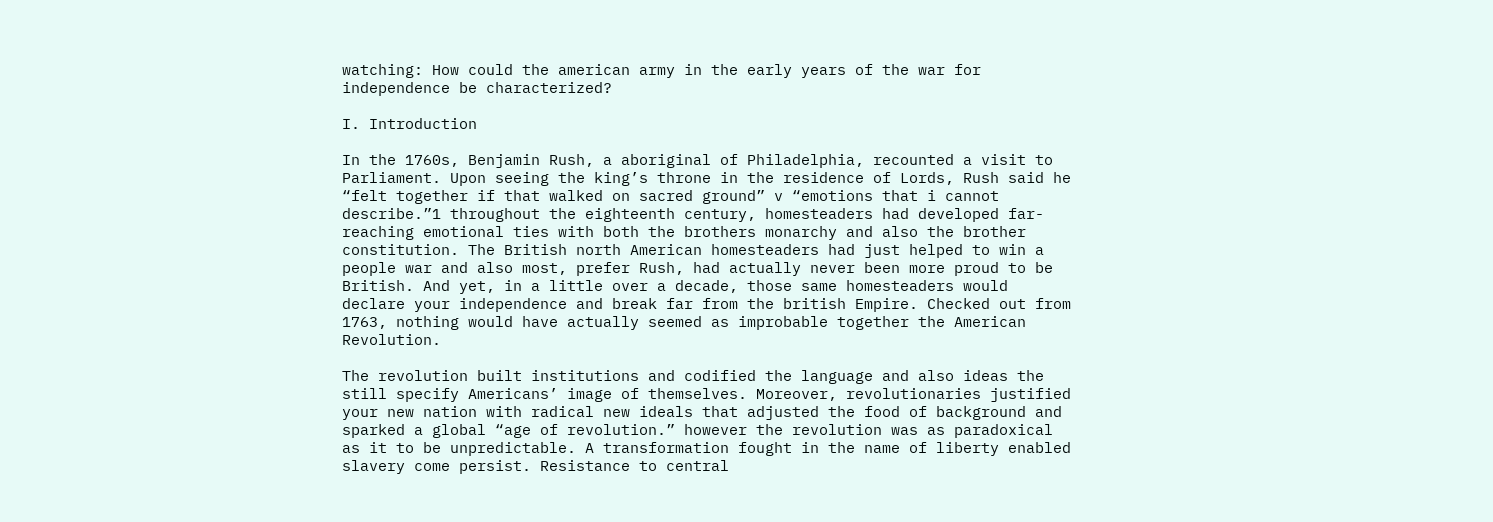watching: How could the american army in the early years of the war for independence be characterized?

I. Introduction

In the 1760s, Benjamin Rush, a aboriginal of Philadelphia, recounted a visit to Parliament. Upon seeing the king’s throne in the residence of Lords, Rush said he “felt together if that walked on sacred ground” v “emotions that i cannot describe.”1 throughout the eighteenth century, homesteaders had developed far-reaching emotional ties with both the brothers monarchy and also the brother constitution. The British north American homesteaders had just helped to win a people war and also most, prefer Rush, had actually never been more proud to be British. And yet, in a little over a decade, those same homesteaders would declare your independence and break far from the british Empire. Checked out from 1763, nothing would have actually seemed as improbable together the American Revolution.

The revolution built institutions and codified the language and also ideas the still specify Americans’ image of themselves. Moreover, revolutionaries justified your new nation with radical new ideals that adjusted the food of background and sparked a global “age of revolution.” however the revolution was as paradoxical as it to be unpredictable. A transformation fought in the name of liberty enabled slavery come persist. Resistance to central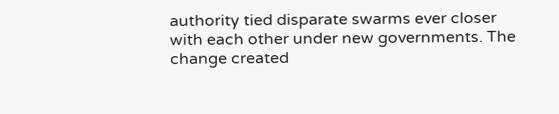authority tied disparate swarms ever closer with each other under new governments. The change created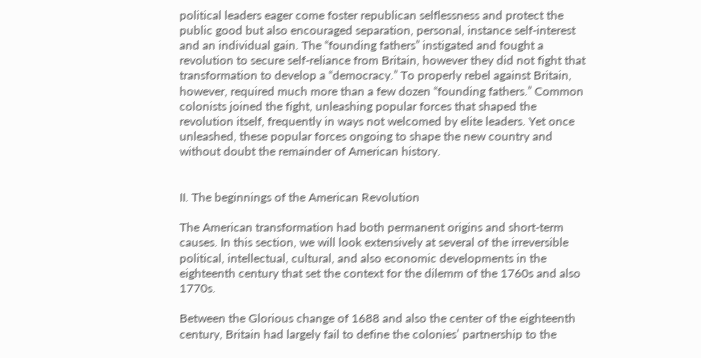political leaders eager come foster republican selflessness and protect the public good but also encouraged separation, personal, instance self-interest and an individual gain. The “founding fathers” instigated and fought a revolution to secure self-reliance from Britain, however they did not fight that transformation to develop a “democracy.” To properly rebel against Britain, however, required much more than a few dozen “founding fathers.” Common colonists joined the fight, unleashing popular forces that shaped the revolution itself, frequently in ways not welcomed by elite leaders. Yet once unleashed, these popular forces ongoing to shape the new country and without doubt the remainder of American history.


II. The beginnings of the American Revolution

The American transformation had both permanent origins and short-term causes. In this section, we will look extensively at several of the irreversible political, intellectual, cultural, and also economic developments in the eighteenth century that set the context for the dilemm of the 1760s and also 1770s.

Between the Glorious change of 1688 and also the center of the eighteenth century, Britain had largely fail to define the colonies’ partnership to the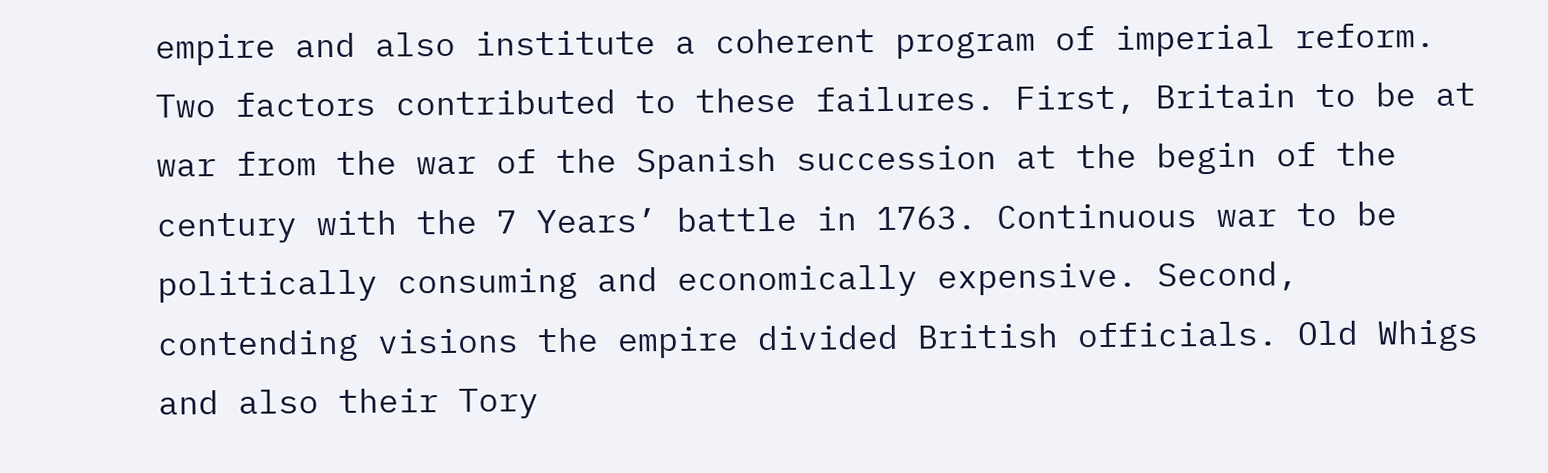empire and also institute a coherent program of imperial reform. Two factors contributed to these failures. First, Britain to be at war from the war of the Spanish succession at the begin of the century with the 7 Years’ battle in 1763. Continuous war to be politically consuming and economically expensive. Second, contending visions the empire divided British officials. Old Whigs and also their Tory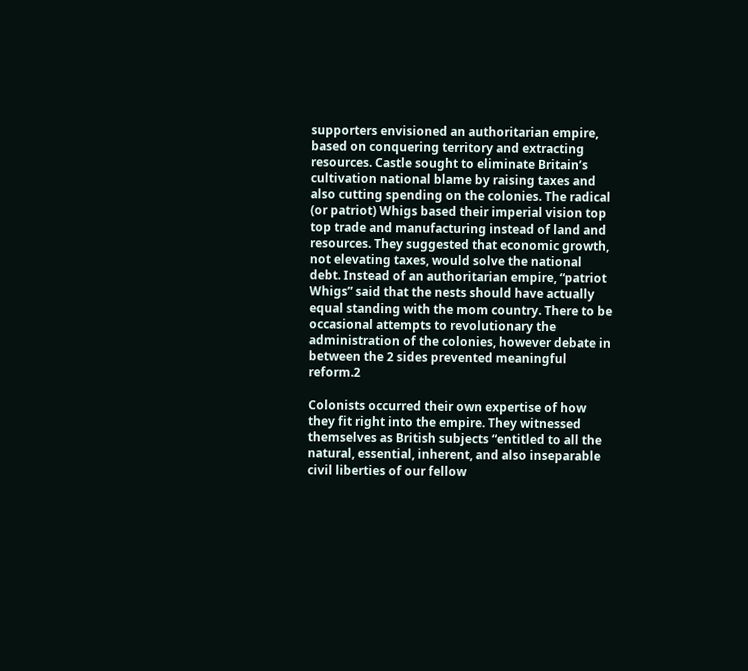supporters envisioned an authoritarian empire, based on conquering territory and extracting resources. Castle sought to eliminate Britain’s cultivation national blame by raising taxes and also cutting spending on the colonies. The radical (or patriot) Whigs based their imperial vision top top trade and manufacturing instead of land and resources. They suggested that economic growth, not elevating taxes, would solve the national debt. Instead of an authoritarian empire, “patriot Whigs” said that the nests should have actually equal standing with the mom country. There to be occasional attempts to revolutionary the administration of the colonies, however debate in between the 2 sides prevented meaningful reform.2

Colonists occurred their own expertise of how they fit right into the empire. They witnessed themselves as British subjects “entitled to all the natural, essential, inherent, and also inseparable civil liberties of our fellow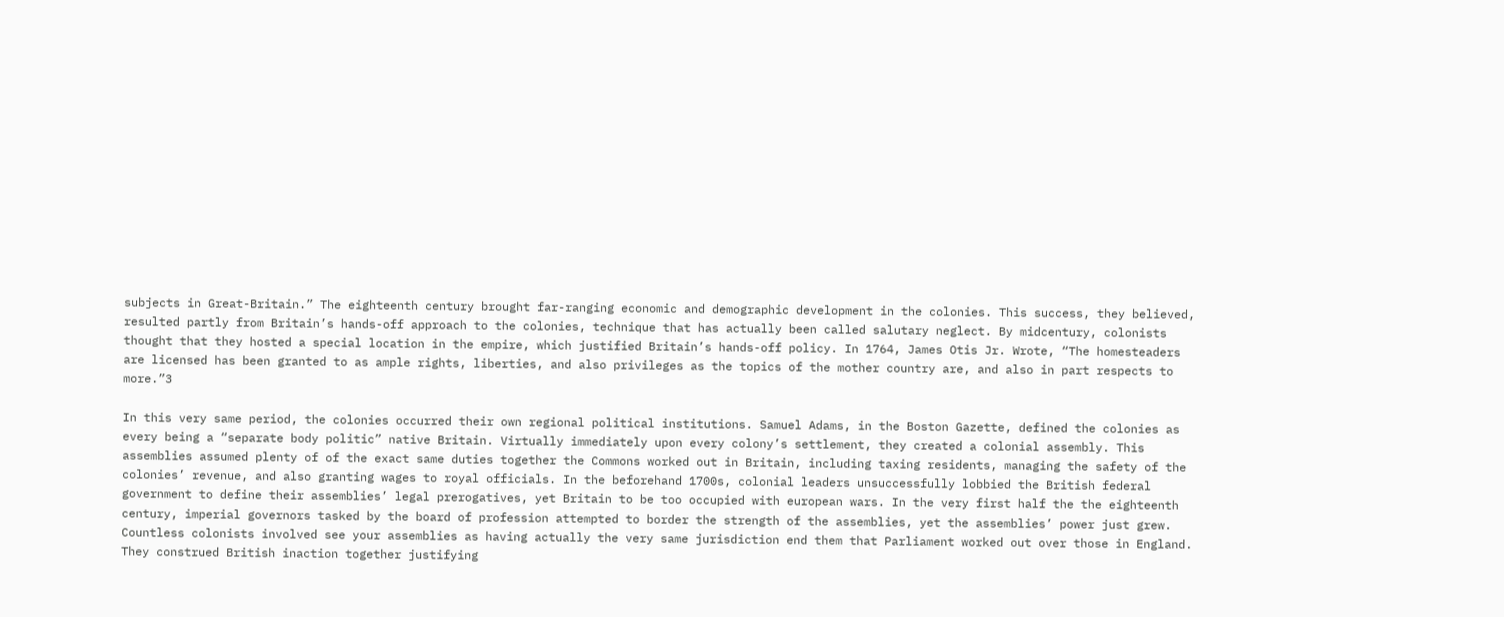subjects in Great-Britain.” The eighteenth century brought far-ranging economic and demographic development in the colonies. This success, they believed, resulted partly from Britain’s hands-off approach to the colonies, technique that has actually been called salutary neglect. By midcentury, colonists thought that they hosted a special location in the empire, which justified Britain’s hands-off policy. In 1764, James Otis Jr. Wrote, “The homesteaders are licensed has been granted to as ample rights, liberties, and also privileges as the topics of the mother country are, and also in part respects to more.”3

In this very same period, the colonies occurred their own regional political institutions. Samuel Adams, in the Boston Gazette, defined the colonies as every being a “separate body politic” native Britain. Virtually immediately upon every colony’s settlement, they created a colonial assembly. This assemblies assumed plenty of of the exact same duties together the Commons worked out in Britain, including taxing residents, managing the safety of the colonies’ revenue, and also granting wages to royal officials. In the beforehand 1700s, colonial leaders unsuccessfully lobbied the British federal government to define their assemblies’ legal prerogatives, yet Britain to be too occupied with european wars. In the very first half the the eighteenth century, imperial governors tasked by the board of profession attempted to border the strength of the assemblies, yet the assemblies’ power just grew. Countless colonists involved see your assemblies as having actually the very same jurisdiction end them that Parliament worked out over those in England. They construed British inaction together justifying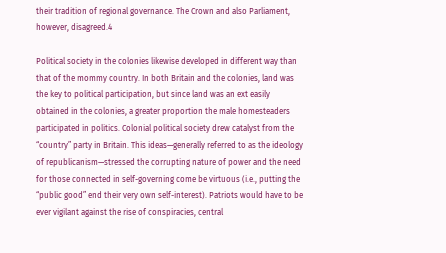their tradition of regional governance. The Crown and also Parliament, however, disagreed.4

Political society in the colonies likewise developed in different way than that of the mommy country. In both Britain and the colonies, land was the key to political participation, but since land was an ext easily obtained in the colonies, a greater proportion the male homesteaders participated in politics. Colonial political society drew catalyst from the “country” party in Britain. This ideas—generally referred to as the ideology of republicanism—stressed the corrupting nature of power and the need for those connected in self-governing come be virtuous (i.e., putting the “public good” end their very own self-interest). Patriots would have to be ever vigilant against the rise of conspiracies, central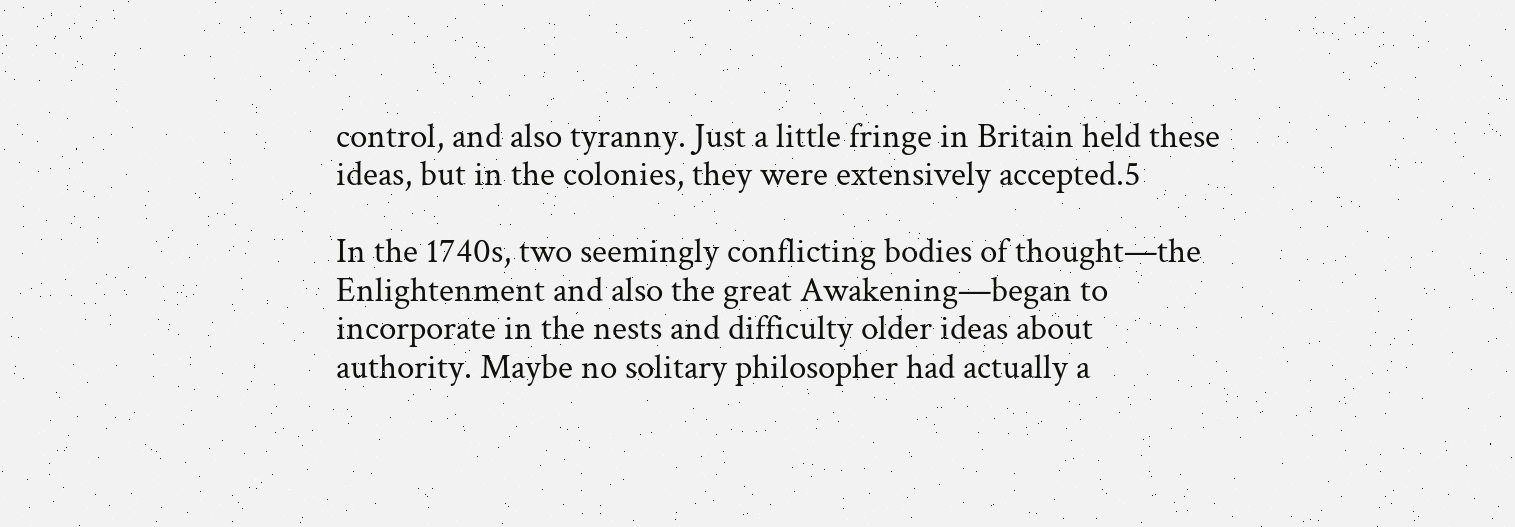control, and also tyranny. Just a little fringe in Britain held these ideas, but in the colonies, they were extensively accepted.5

In the 1740s, two seemingly conflicting bodies of thought—the Enlightenment and also the great Awakening—began to incorporate in the nests and difficulty older ideas about authority. Maybe no solitary philosopher had actually a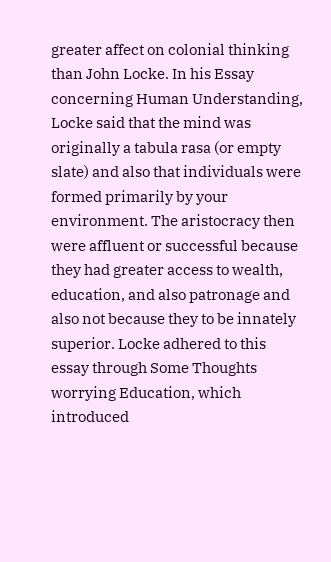greater affect on colonial thinking than John Locke. In his Essay concerning Human Understanding, Locke said that the mind was originally a tabula rasa (or empty slate) and also that individuals were formed primarily by your environment. The aristocracy then were affluent or successful because they had greater access to wealth, education, and also patronage and also not because they to be innately superior. Locke adhered to this essay through Some Thoughts worrying Education, which introduced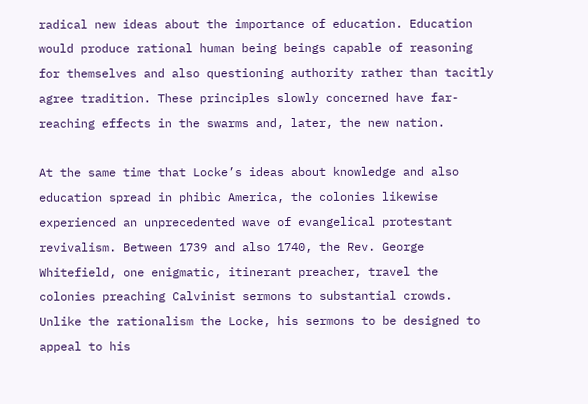radical new ideas about the importance of education. Education would produce rational human being beings capable of reasoning for themselves and also questioning authority rather than tacitly agree tradition. These principles slowly concerned have far-reaching effects in the swarms and, later, the new nation.

At the same time that Locke’s ideas about knowledge and also education spread in phibìc America, the colonies likewise experienced an unprecedented wave of evangelical protestant revivalism. Between 1739 and also 1740, the Rev. George Whitefield, one enigmatic, itinerant preacher, travel the colonies preaching Calvinist sermons to substantial crowds. Unlike the rationalism the Locke, his sermons to be designed to appeal to his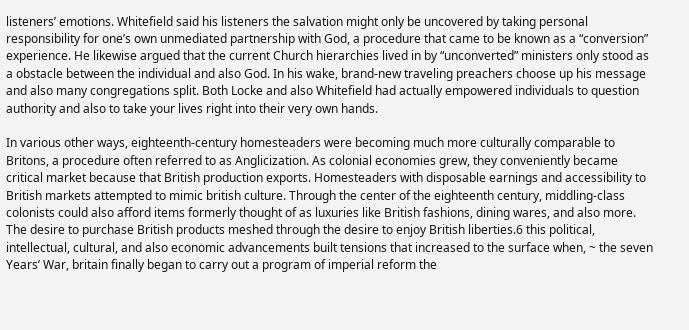listeners’ emotions. Whitefield said his listeners the salvation might only be uncovered by taking personal responsibility for one’s own unmediated partnership with God, a procedure that came to be known as a “conversion” experience. He likewise argued that the current Church hierarchies lived in by “unconverted” ministers only stood as a obstacle between the individual and also God. In his wake, brand-new traveling preachers choose up his message and also many congregations split. Both Locke and also Whitefield had actually empowered individuals to question authority and also to take your lives right into their very own hands.

In various other ways, eighteenth-century homesteaders were becoming much more culturally comparable to Britons, a procedure often referred to as Anglicization. As colonial economies grew, they conveniently became critical market because that British production exports. Homesteaders with disposable earnings and accessibility to British markets attempted to mimic british culture. Through the center of the eighteenth century, middling-class colonists could also afford items formerly thought of as luxuries like British fashions, dining wares, and also more. The desire to purchase British products meshed through the desire to enjoy British liberties.6 this political, intellectual, cultural, and also economic advancements built tensions that increased to the surface when, ~ the seven Years’ War, britain finally began to carry out a program of imperial reform the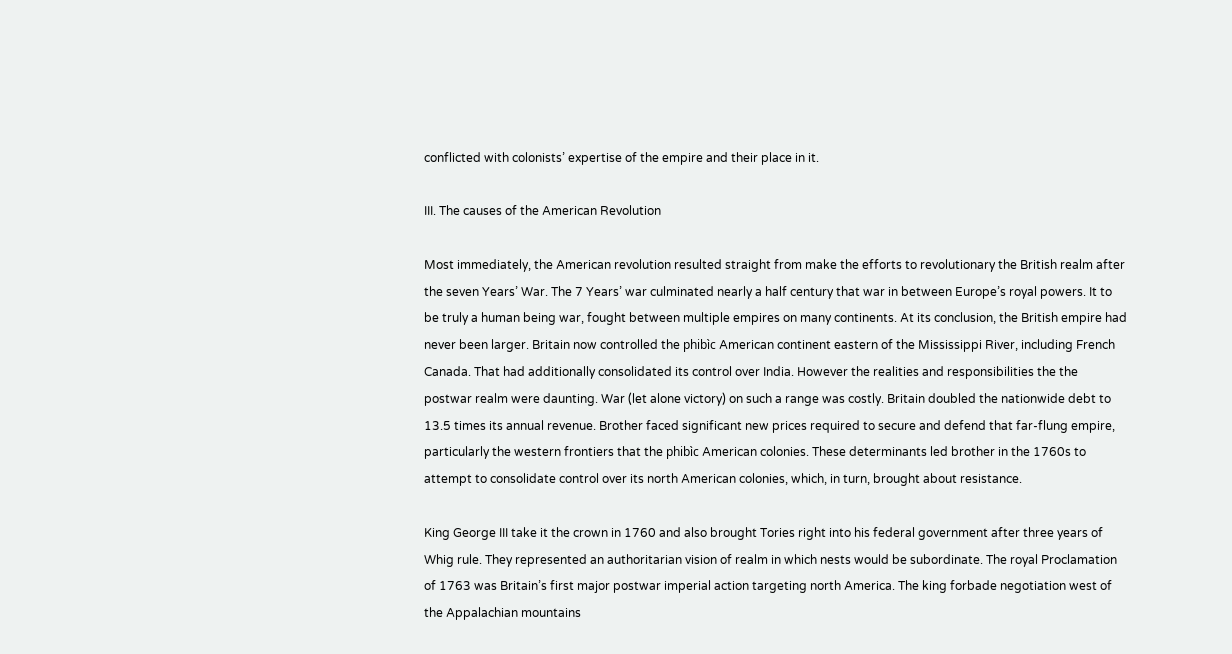conflicted with colonists’ expertise of the empire and their place in it.

III. The causes of the American Revolution

Most immediately, the American revolution resulted straight from make the efforts to revolutionary the British realm after the seven Years’ War. The 7 Years’ war culminated nearly a half century that war in between Europe’s royal powers. It to be truly a human being war, fought between multiple empires on many continents. At its conclusion, the British empire had never been larger. Britain now controlled the phibìc American continent eastern of the Mississippi River, including French Canada. That had additionally consolidated its control over India. However the realities and responsibilities the the postwar realm were daunting. War (let alone victory) on such a range was costly. Britain doubled the nationwide debt to 13.5 times its annual revenue. Brother faced significant new prices required to secure and defend that far-flung empire, particularly the western frontiers that the phibìc American colonies. These determinants led brother in the 1760s to attempt to consolidate control over its north American colonies, which, in turn, brought about resistance.

King George III take it the crown in 1760 and also brought Tories right into his federal government after three years of Whig rule. They represented an authoritarian vision of realm in which nests would be subordinate. The royal Proclamation of 1763 was Britain’s first major postwar imperial action targeting north America. The king forbade negotiation west of the Appalachian mountains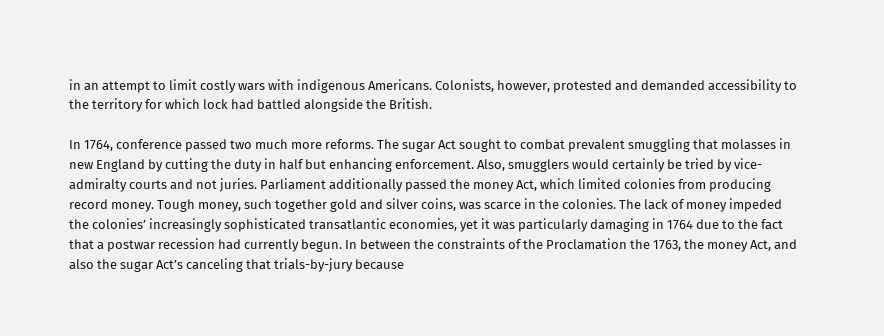in an attempt to limit costly wars with indigenous Americans. Colonists, however, protested and demanded accessibility to the territory for which lock had battled alongside the British.

In 1764, conference passed two much more reforms. The sugar Act sought to combat prevalent smuggling that molasses in new England by cutting the duty in half but enhancing enforcement. Also, smugglers would certainly be tried by vice-admiralty courts and not juries. Parliament additionally passed the money Act, which limited colonies from producing record money. Tough money, such together gold and silver coins, was scarce in the colonies. The lack of money impeded the colonies’ increasingly sophisticated transatlantic economies, yet it was particularly damaging in 1764 due to the fact that a postwar recession had currently begun. In between the constraints of the Proclamation the 1763, the money Act, and also the sugar Act’s canceling that trials-by-jury because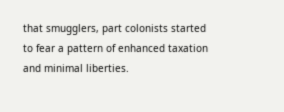that smugglers, part colonists started to fear a pattern of enhanced taxation and minimal liberties.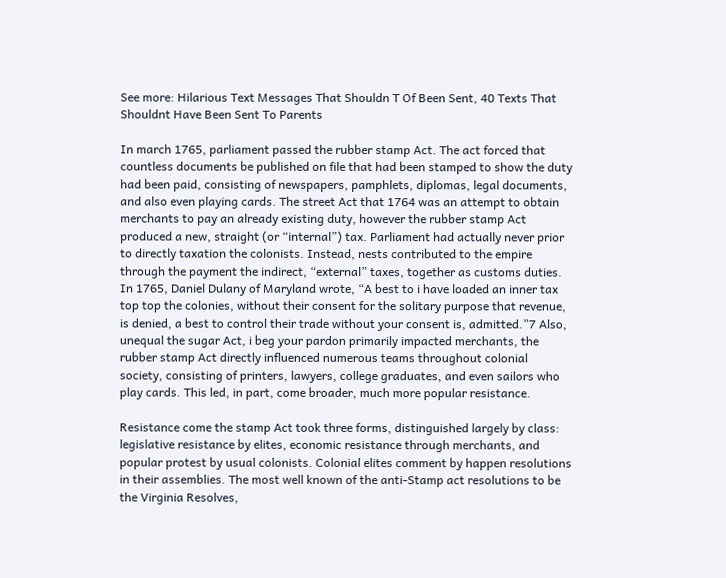See more: Hilarious Text Messages That Shouldn T Of Been Sent, 40 Texts That Shouldnt Have Been Sent To Parents

In march 1765, parliament passed the rubber stamp Act. The act forced that countless documents be published on file that had been stamped to show the duty had been paid, consisting of newspapers, pamphlets, diplomas, legal documents, and also even playing cards. The street Act that 1764 was an attempt to obtain merchants to pay an already existing duty, however the rubber stamp Act produced a new, straight (or “internal”) tax. Parliament had actually never prior to directly taxation the colonists. Instead, nests contributed to the empire through the payment the indirect, “external” taxes, together as customs duties. In 1765, Daniel Dulany of Maryland wrote, “A best to i have loaded an inner tax top top the colonies, without their consent for the solitary purpose that revenue, is denied, a best to control their trade without your consent is, admitted.”7 Also, unequal the sugar Act, i beg your pardon primarily impacted merchants, the rubber stamp Act directly influenced numerous teams throughout colonial society, consisting of printers, lawyers, college graduates, and even sailors who play cards. This led, in part, come broader, much more popular resistance.

Resistance come the stamp Act took three forms, distinguished largely by class: legislative resistance by elites, economic resistance through merchants, and popular protest by usual colonists. Colonial elites comment by happen resolutions in their assemblies. The most well known of the anti-Stamp act resolutions to be the Virginia Resolves,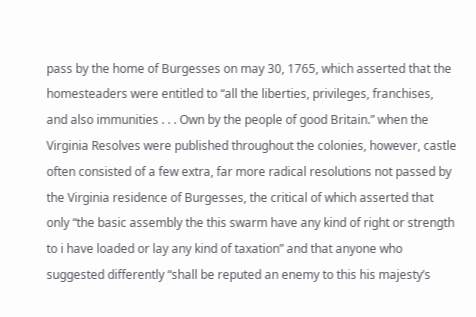pass by the home of Burgesses on may 30, 1765, which asserted that the homesteaders were entitled to “all the liberties, privileges, franchises, and also immunities . . . Own by the people of good Britain.” when the Virginia Resolves were published throughout the colonies, however, castle often consisted of a few extra, far more radical resolutions not passed by the Virginia residence of Burgesses, the critical of which asserted that only “the basic assembly the this swarm have any kind of right or strength to i have loaded or lay any kind of taxation” and that anyone who suggested differently “shall be reputed an enemy to this his majesty’s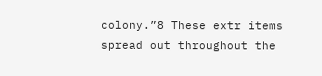colony.”8 These extr items spread out throughout the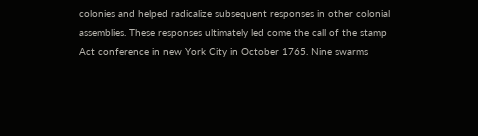colonies and helped radicalize subsequent responses in other colonial assemblies. These responses ultimately led come the call of the stamp Act conference in new York City in October 1765. Nine swarms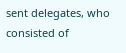sent delegates, who consisted of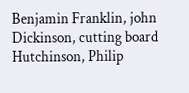Benjamin Franklin, john Dickinson, cutting board Hutchinson, Philip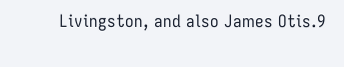Livingston, and also James Otis.9